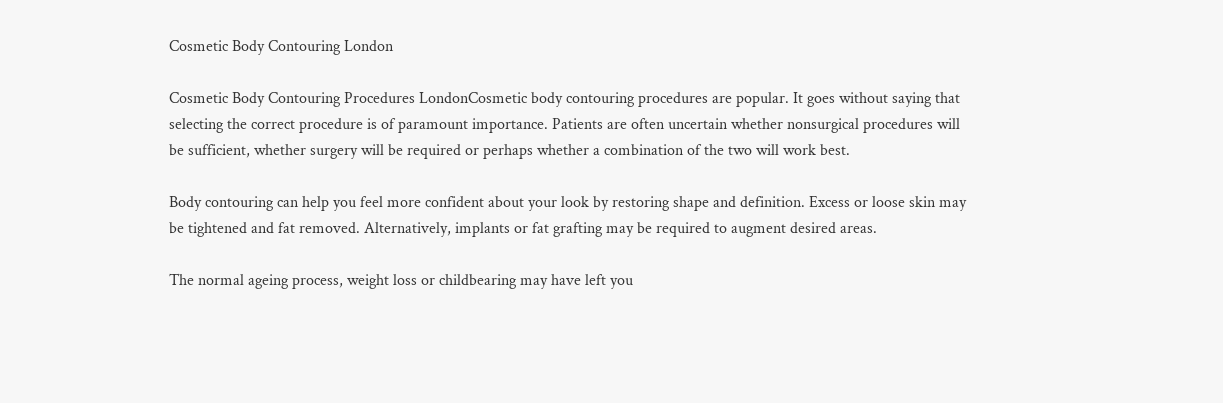Cosmetic Body Contouring London

Cosmetic Body Contouring Procedures LondonCosmetic body contouring procedures are popular. It goes without saying that selecting the correct procedure is of paramount importance. Patients are often uncertain whether nonsurgical procedures will be sufficient, whether surgery will be required or perhaps whether a combination of the two will work best.

Body contouring can help you feel more confident about your look by restoring shape and definition. Excess or loose skin may be tightened and fat removed. Alternatively, implants or fat grafting may be required to augment desired areas.

The normal ageing process, weight loss or childbearing may have left you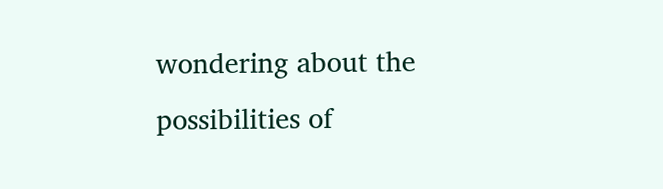wondering about the possibilities of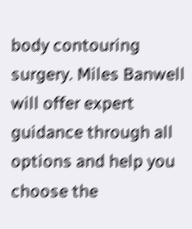body contouring surgery. Miles Banwell will offer expert guidance through all options and help you choose the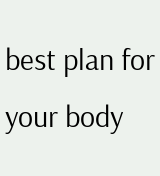best plan for your body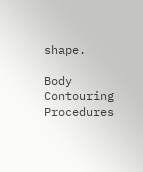shape.

Body Contouring Procedures